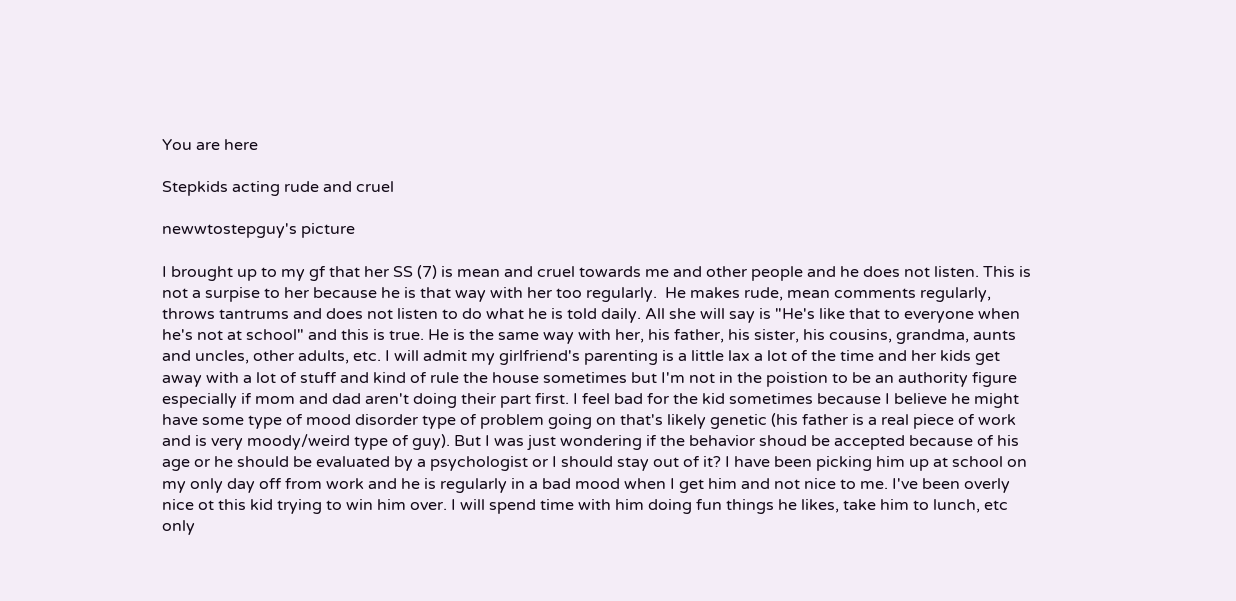You are here

Stepkids acting rude and cruel

newwtostepguy's picture

I brought up to my gf that her SS (7) is mean and cruel towards me and other people and he does not listen. This is not a surpise to her because he is that way with her too regularly.  He makes rude, mean comments regularly, throws tantrums and does not listen to do what he is told daily. All she will say is "He's like that to everyone when he's not at school" and this is true. He is the same way with her, his father, his sister, his cousins, grandma, aunts and uncles, other adults, etc. I will admit my girlfriend's parenting is a little lax a lot of the time and her kids get away with a lot of stuff and kind of rule the house sometimes but I'm not in the poistion to be an authority figure especially if mom and dad aren't doing their part first. I feel bad for the kid sometimes because I believe he might have some type of mood disorder type of problem going on that's likely genetic (his father is a real piece of work and is very moody/weird type of guy). But I was just wondering if the behavior shoud be accepted because of his age or he should be evaluated by a psychologist or I should stay out of it? I have been picking him up at school on my only day off from work and he is regularly in a bad mood when I get him and not nice to me. I've been overly nice ot this kid trying to win him over. I will spend time with him doing fun things he likes, take him to lunch, etc only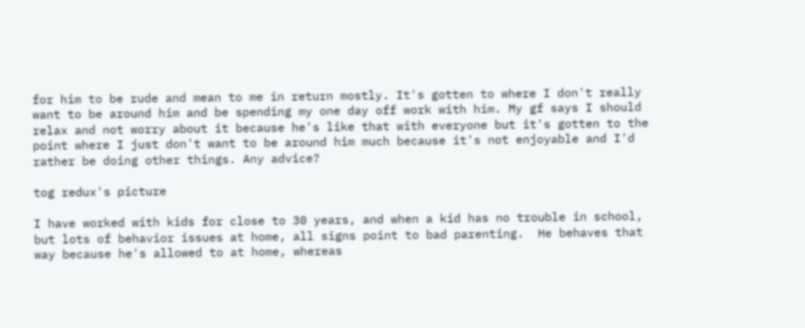for him to be rude and mean to me in return mostly. It's gotten to where I don't really want to be around him and be spending my one day off work with him. My gf says I should relax and not worry about it because he's like that with everyone but it's gotten to the point where I just don't want to be around him much because it's not enjoyable and I'd rather be doing other things. Any advice?

tog redux's picture

I have worked with kids for close to 30 years, and when a kid has no trouble in school, but lots of behavior issues at home, all signs point to bad parenting.  He behaves that way because he's allowed to at home, whereas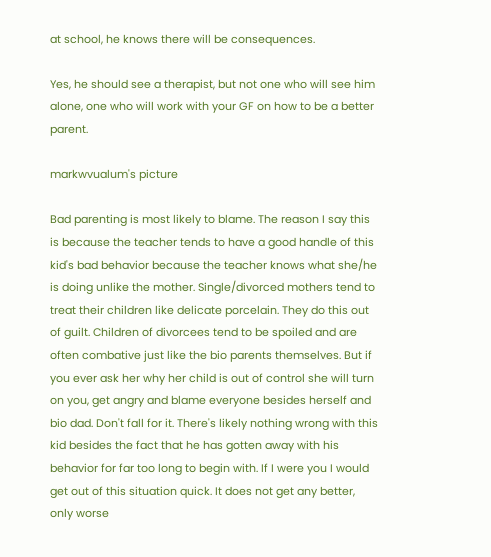at school, he knows there will be consequences.

Yes, he should see a therapist, but not one who will see him alone, one who will work with your GF on how to be a better parent.

markwvualum's picture

Bad parenting is most likely to blame. The reason I say this is because the teacher tends to have a good handle of this kid's bad behavior because the teacher knows what she/he is doing unlike the mother. Single/divorced mothers tend to treat their children like delicate porcelain. They do this out of guilt. Children of divorcees tend to be spoiled and are often combative just like the bio parents themselves. But if you ever ask her why her child is out of control she will turn on you, get angry and blame everyone besides herself and bio dad. Don't fall for it. There's likely nothing wrong with this kid besides the fact that he has gotten away with his behavior for far too long to begin with. If I were you I would get out of this situation quick. It does not get any better, only worse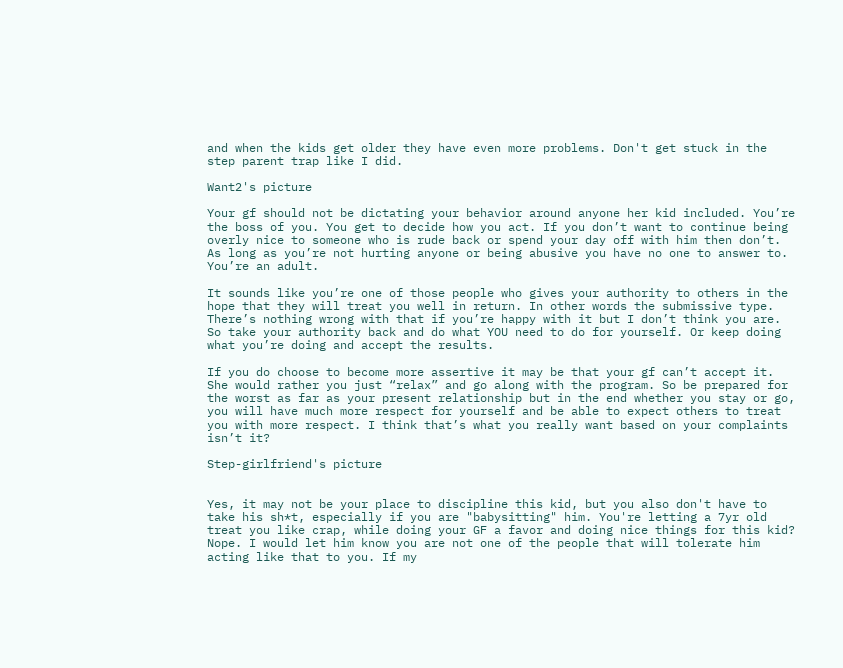and when the kids get older they have even more problems. Don't get stuck in the step parent trap like I did.

Want2's picture

Your gf should not be dictating your behavior around anyone her kid included. You’re the boss of you. You get to decide how you act. If you don’t want to continue being overly nice to someone who is rude back or spend your day off with him then don’t. As long as you’re not hurting anyone or being abusive you have no one to answer to. You’re an adult.

It sounds like you’re one of those people who gives your authority to others in the hope that they will treat you well in return. In other words the submissive type. There’s nothing wrong with that if you’re happy with it but I don’t think you are. So take your authority back and do what YOU need to do for yourself. Or keep doing what you’re doing and accept the results.

If you do choose to become more assertive it may be that your gf can’t accept it. She would rather you just “relax” and go along with the program. So be prepared for the worst as far as your present relationship but in the end whether you stay or go, you will have much more respect for yourself and be able to expect others to treat you with more respect. I think that’s what you really want based on your complaints isn’t it?

Step-girlfriend's picture


Yes, it may not be your place to discipline this kid, but you also don't have to take his sh*t, especially if you are "babysitting" him. You're letting a 7yr old treat you like crap, while doing your GF a favor and doing nice things for this kid? Nope. I would let him know you are not one of the people that will tolerate him acting like that to you. If my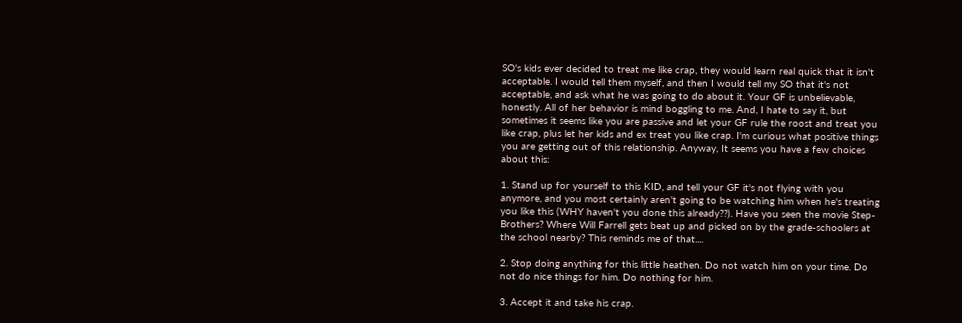SO's kids ever decided to treat me like crap, they would learn real quick that it isn't acceptable. I would tell them myself, and then I would tell my SO that it's not acceptable, and ask what he was going to do about it. Your GF is unbelievable, honestly. All of her behavior is mind boggling to me. And, I hate to say it, but sometimes it seems like you are passive and let your GF rule the roost and treat you like crap, plus let her kids and ex treat you like crap. I'm curious what positive things you are getting out of this relationship. Anyway, It seems you have a few choices about this:

1. Stand up for yourself to this KID, and tell your GF it's not flying with you anymore, and you most certainly aren't going to be watching him when he's treating you like this (WHY haven't you done this already??). Have you seen the movie Step-Brothers? Where Will Farrell gets beat up and picked on by the grade-schoolers at the school nearby? This reminds me of that....

2. Stop doing anything for this little heathen. Do not watch him on your time. Do not do nice things for him. Do nothing for him.

3. Accept it and take his crap.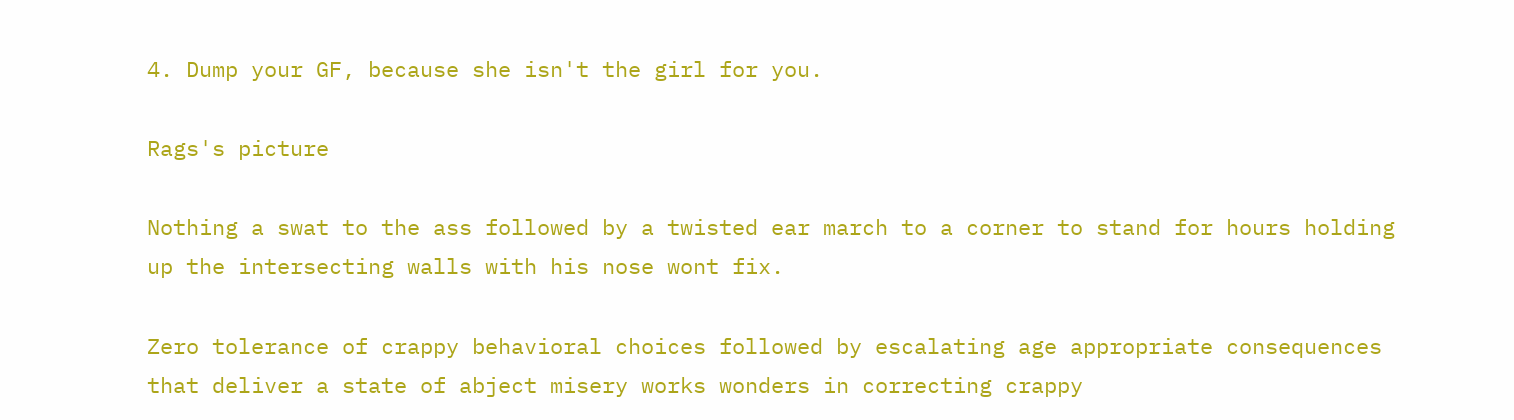4. Dump your GF, because she isn't the girl for you.

Rags's picture

Nothing a swat to the ass followed by a twisted ear march to a corner to stand for hours holding up the intersecting walls with his nose wont fix.

Zero tolerance of crappy behavioral choices followed by escalating age appropriate consequences that deliver a state of abject misery works wonders in correcting crappy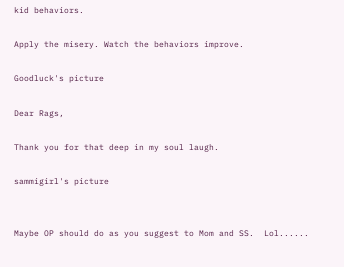kid behaviors.

Apply the misery. Watch the behaviors improve.

Goodluck's picture

Dear Rags,

Thank you for that deep in my soul laugh.

sammigirl's picture


Maybe OP should do as you suggest to Mom and SS.  Lol......